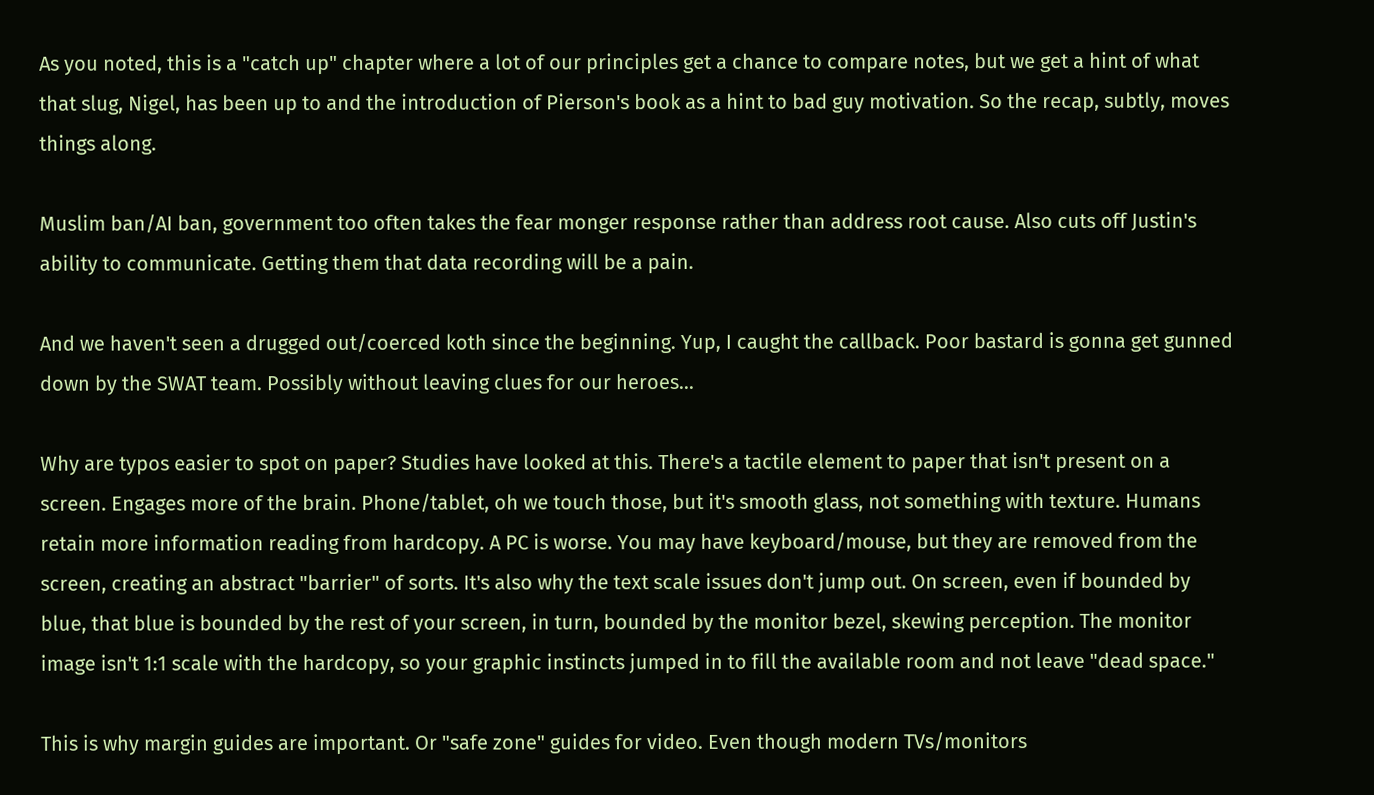As you noted, this is a "catch up" chapter where a lot of our principles get a chance to compare notes, but we get a hint of what that slug, Nigel, has been up to and the introduction of Pierson's book as a hint to bad guy motivation. So the recap, subtly, moves things along.

Muslim ban/AI ban, government too often takes the fear monger response rather than address root cause. Also cuts off Justin's ability to communicate. Getting them that data recording will be a pain.

And we haven't seen a drugged out/coerced koth since the beginning. Yup, I caught the callback. Poor bastard is gonna get gunned down by the SWAT team. Possibly without leaving clues for our heroes...

Why are typos easier to spot on paper? Studies have looked at this. There's a tactile element to paper that isn't present on a screen. Engages more of the brain. Phone/tablet, oh we touch those, but it's smooth glass, not something with texture. Humans retain more information reading from hardcopy. A PC is worse. You may have keyboard/mouse, but they are removed from the screen, creating an abstract "barrier" of sorts. It's also why the text scale issues don't jump out. On screen, even if bounded by blue, that blue is bounded by the rest of your screen, in turn, bounded by the monitor bezel, skewing perception. The monitor image isn't 1:1 scale with the hardcopy, so your graphic instincts jumped in to fill the available room and not leave "dead space."

This is why margin guides are important. Or "safe zone" guides for video. Even though modern TVs/monitors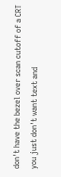don't have the bezel over scan cutoff of a CRT you just don't want text and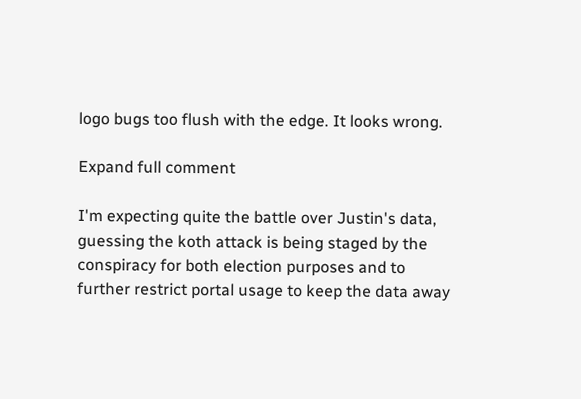logo bugs too flush with the edge. It looks wrong.

Expand full comment

I'm expecting quite the battle over Justin's data, guessing the koth attack is being staged by the conspiracy for both election purposes and to further restrict portal usage to keep the data away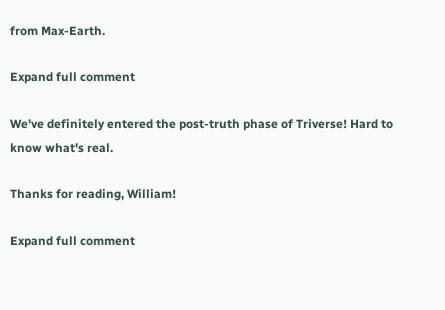from Max-Earth.

Expand full comment

We've definitely entered the post-truth phase of Triverse! Hard to know what's real.

Thanks for reading, William!

Expand full comment